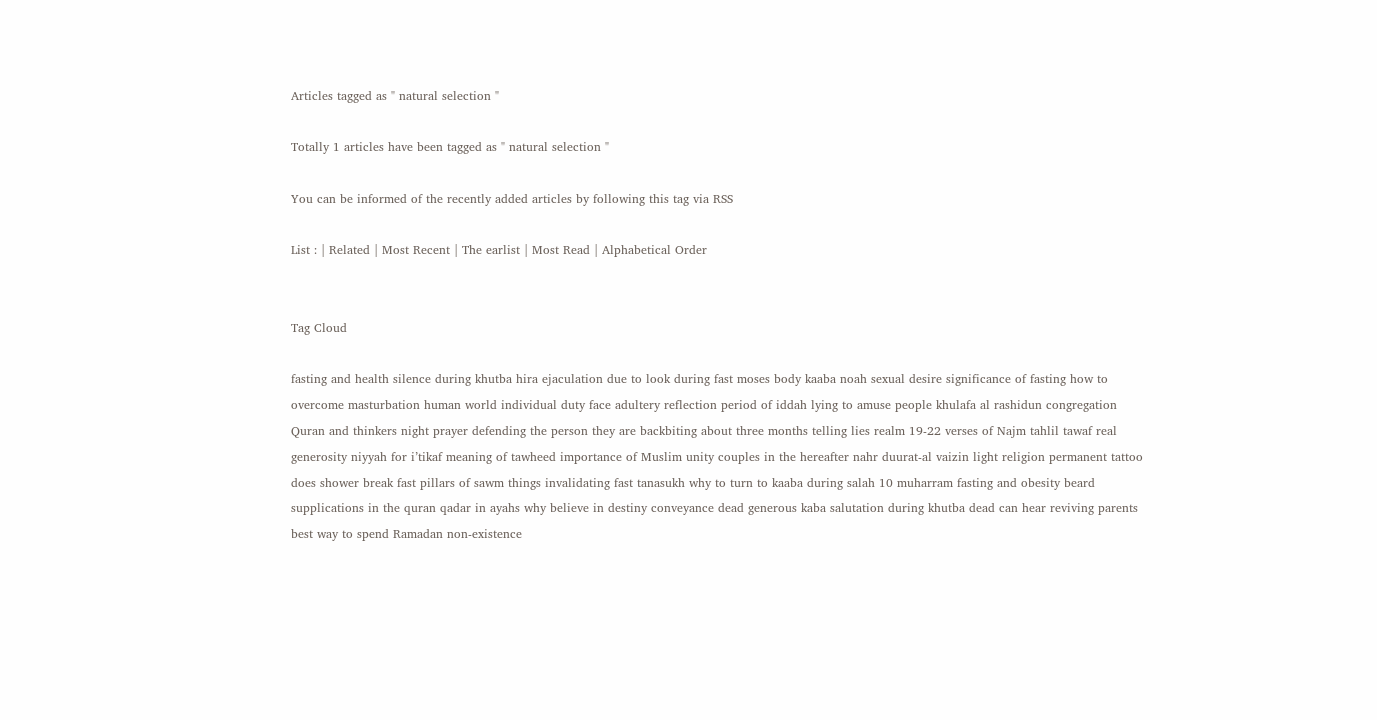Articles tagged as " natural selection "

Totally 1 articles have been tagged as " natural selection "

You can be informed of the recently added articles by following this tag via RSS

List : | Related | Most Recent | The earlist | Most Read | Alphabetical Order


Tag Cloud

fasting and health silence during khutba hira ejaculation due to look during fast moses body kaaba noah sexual desire significance of fasting how to overcome masturbation human world individual duty face adultery reflection period of iddah lying to amuse people khulafa al rashidun congregation Quran and thinkers night prayer defending the person they are backbiting about three months telling lies realm 19-22 verses of Najm tahlil tawaf real generosity niyyah for i’tikaf meaning of tawheed importance of Muslim unity couples in the hereafter nahr duurat-al vaizin light religion permanent tattoo does shower break fast pillars of sawm things invalidating fast tanasukh why to turn to kaaba during salah 10 muharram fasting and obesity beard supplications in the quran qadar in ayahs why believe in destiny conveyance dead generous kaba salutation during khutba dead can hear reviving parents best way to spend Ramadan non-existence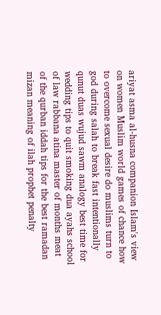ariyat asma al-husna companion Islam's view on women Muslim world games of chance how to overcome sexual desire do muslims turn to god during salah to break fast intentionally qunut duas wujud sawm analogy best time for wedding tips to quit smoking dua ayahs school of law rabbana atina master of months meat of the qurban iddah tips for the best ramadan mizan meaning of ilah prophet penalty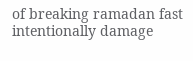of breaking ramadan fast intentionally damage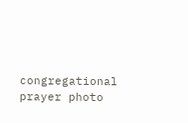congregational prayer photo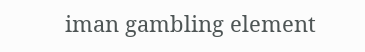iman gambling element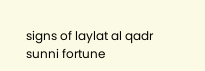signs of laylat al qadr sunni fortune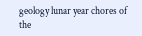geology lunar year chores of the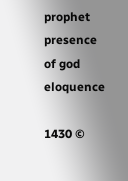prophet presence of god eloquence

1430 ©